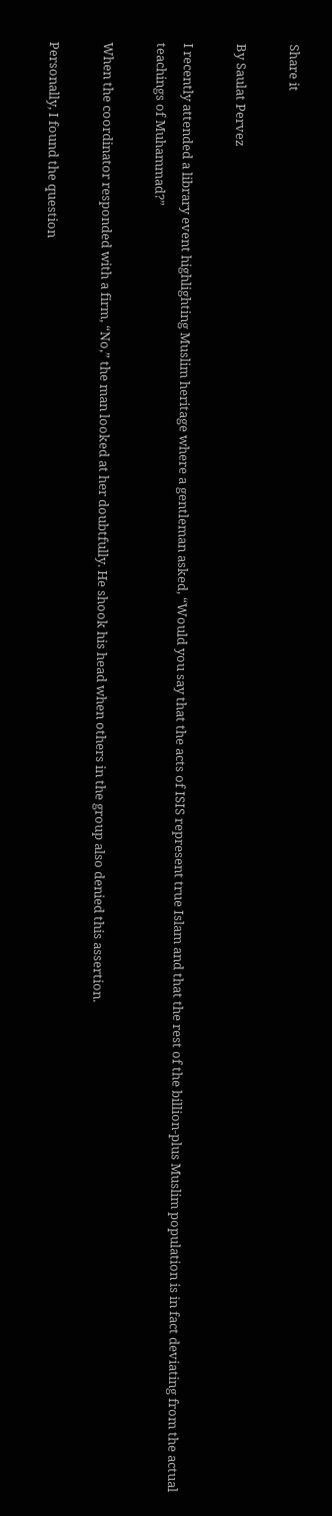Share it

By Saulat Pervez

I recently attended a library event highlighting Muslim heritage where a gentleman asked, “Would you say that the acts of ISIS represent true Islam and that the rest of the billion-plus Muslim population is in fact deviating from the actual teachings of Muhammad?”

When the coordinator responded with a firm, “No,” the man looked at her doubtfully. He shook his head when others in the group also denied this assertion.

Personally, I found the question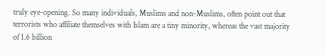truly eye-opening. So many individuals, Muslims and non-Muslims, often point out that terrorists who affiliate themselves with Islam are a tiny minority, whereas the vast majority of 1.6 billion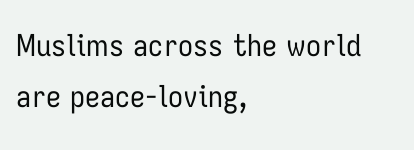Muslims across the world are peace-loving,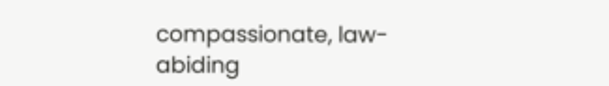compassionate, law-abiding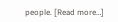people. [Read more…]